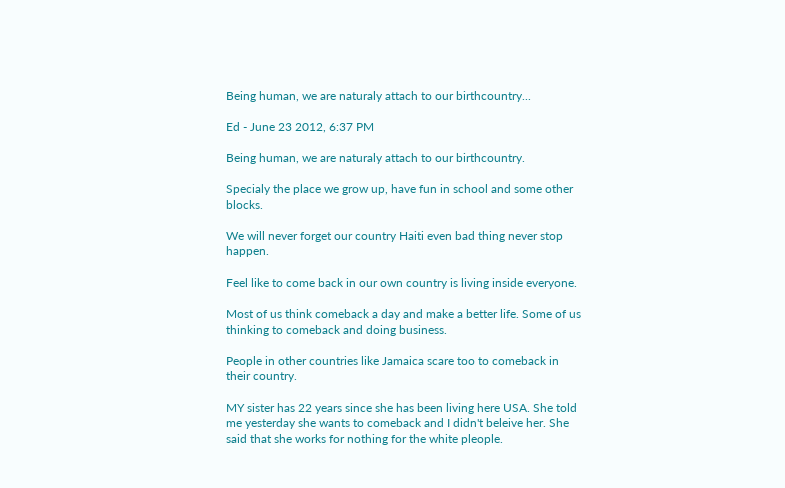Being human, we are naturaly attach to our birthcountry...

Ed - June 23 2012, 6:37 PM

Being human, we are naturaly attach to our birthcountry.

Specialy the place we grow up, have fun in school and some other blocks.

We will never forget our country Haiti even bad thing never stop happen.

Feel like to come back in our own country is living inside everyone.

Most of us think comeback a day and make a better life. Some of us thinking to comeback and doing business.

People in other countries like Jamaica scare too to comeback in their country.

MY sister has 22 years since she has been living here USA. She told me yesterday she wants to comeback and I didn't beleive her. She said that she works for nothing for the white pleople.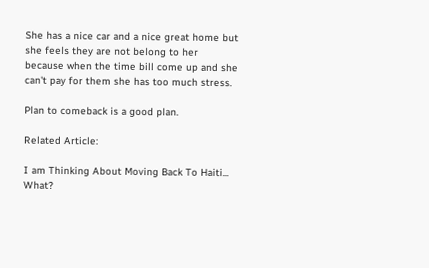She has a nice car and a nice great home but she feels they are not belong to her because when the time bill come up and she can't pay for them she has too much stress.

Plan to comeback is a good plan.

Related Article:

I am Thinking About Moving Back To Haiti... What?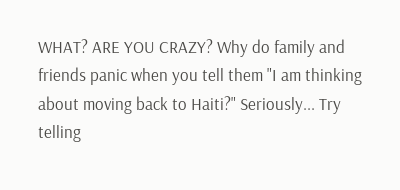WHAT? ARE YOU CRAZY? Why do family and friends panic when you tell them "I am thinking about moving back to Haiti?" Seriously... Try telling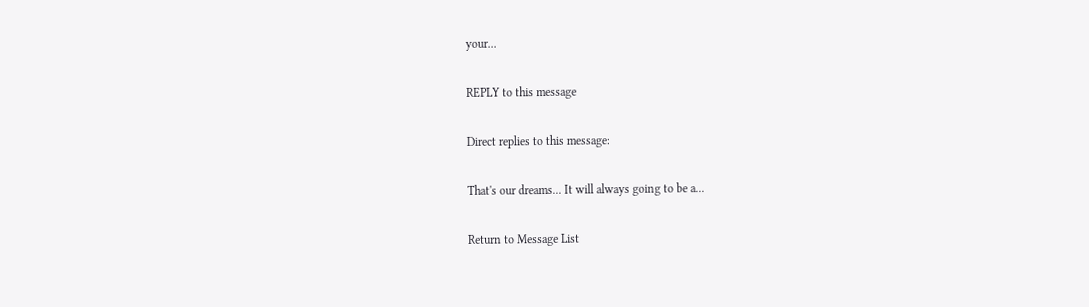your...

REPLY to this message

Direct replies to this message:

That's our dreams... It will always going to be a...

Return to Message List